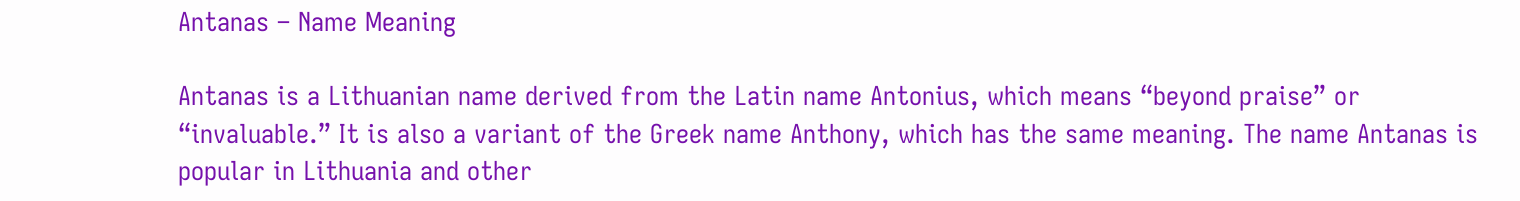Antanas – Name Meaning

Antanas is a Lithuanian name derived from the Latin name Antonius, which means “beyond praise” or “invaluable.” It is also a variant of the Greek name Anthony, which has the same meaning. The name Antanas is popular in Lithuania and other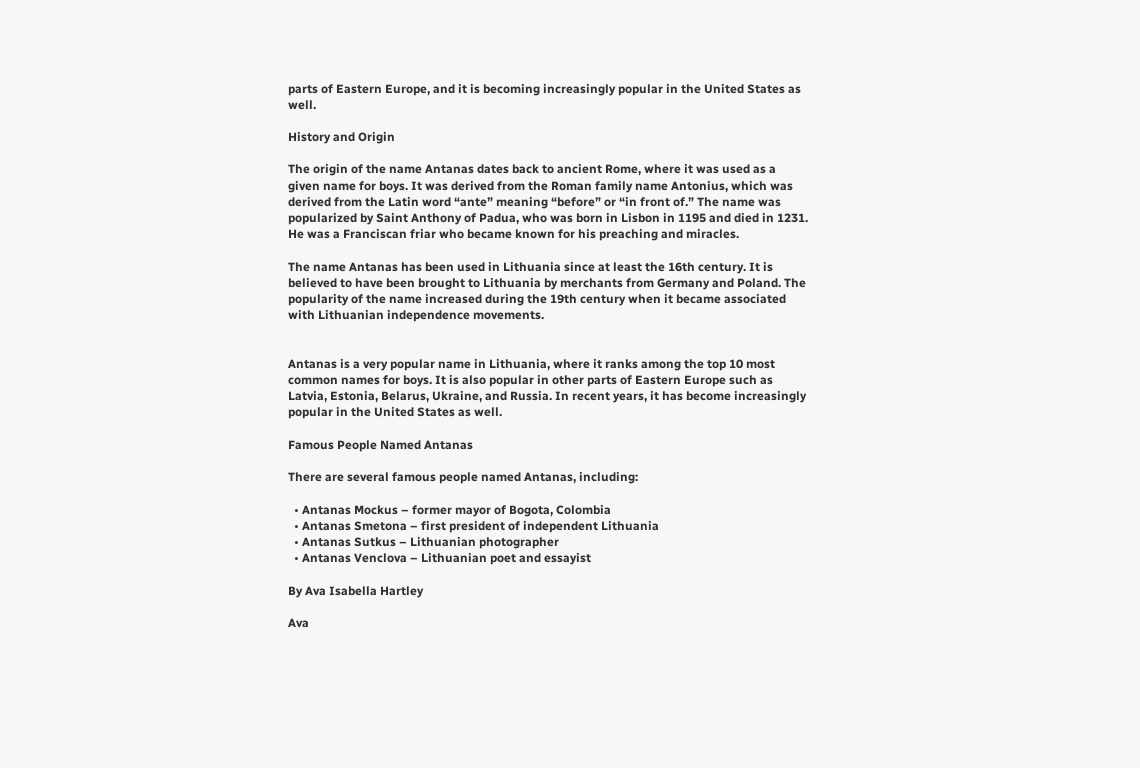parts of Eastern Europe, and it is becoming increasingly popular in the United States as well.

History and Origin

The origin of the name Antanas dates back to ancient Rome, where it was used as a given name for boys. It was derived from the Roman family name Antonius, which was derived from the Latin word “ante” meaning “before” or “in front of.” The name was popularized by Saint Anthony of Padua, who was born in Lisbon in 1195 and died in 1231. He was a Franciscan friar who became known for his preaching and miracles.

The name Antanas has been used in Lithuania since at least the 16th century. It is believed to have been brought to Lithuania by merchants from Germany and Poland. The popularity of the name increased during the 19th century when it became associated with Lithuanian independence movements.


Antanas is a very popular name in Lithuania, where it ranks among the top 10 most common names for boys. It is also popular in other parts of Eastern Europe such as Latvia, Estonia, Belarus, Ukraine, and Russia. In recent years, it has become increasingly popular in the United States as well.

Famous People Named Antanas

There are several famous people named Antanas, including:

  • Antanas Mockus – former mayor of Bogota, Colombia
  • Antanas Smetona – first president of independent Lithuania
  • Antanas Sutkus – Lithuanian photographer
  • Antanas Venclova – Lithuanian poet and essayist

By Ava Isabella Hartley

Ava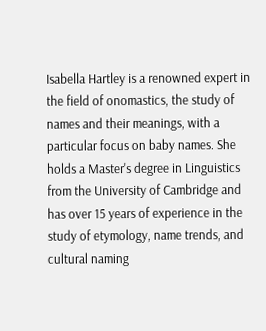Isabella Hartley is a renowned expert in the field of onomastics, the study of names and their meanings, with a particular focus on baby names. She holds a Master's degree in Linguistics from the University of Cambridge and has over 15 years of experience in the study of etymology, name trends, and cultural naming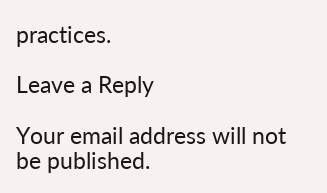practices.

Leave a Reply

Your email address will not be published.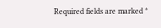Required fields are marked *